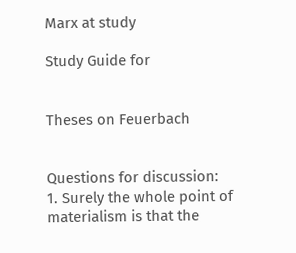Marx at study

Study Guide for


Theses on Feuerbach


Questions for discussion:
1. Surely the whole point of materialism is that the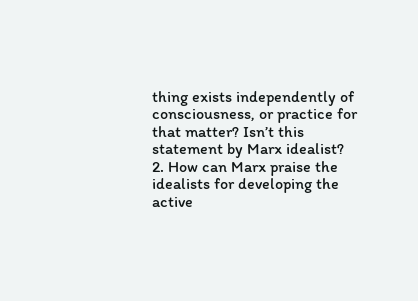thing exists independently of consciousness, or practice for that matter? Isn’t this statement by Marx idealist?
2. How can Marx praise the idealists for developing the active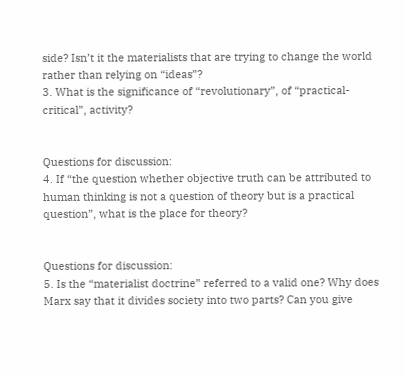side? Isn’t it the materialists that are trying to change the world rather than relying on “ideas”?
3. What is the significance of “revolutionary”, of “practical-critical”, activity?


Questions for discussion:
4. If “the question whether objective truth can be attributed to human thinking is not a question of theory but is a practical question”, what is the place for theory?


Questions for discussion:
5. Is the “materialist doctrine” referred to a valid one? Why does Marx say that it divides society into two parts? Can you give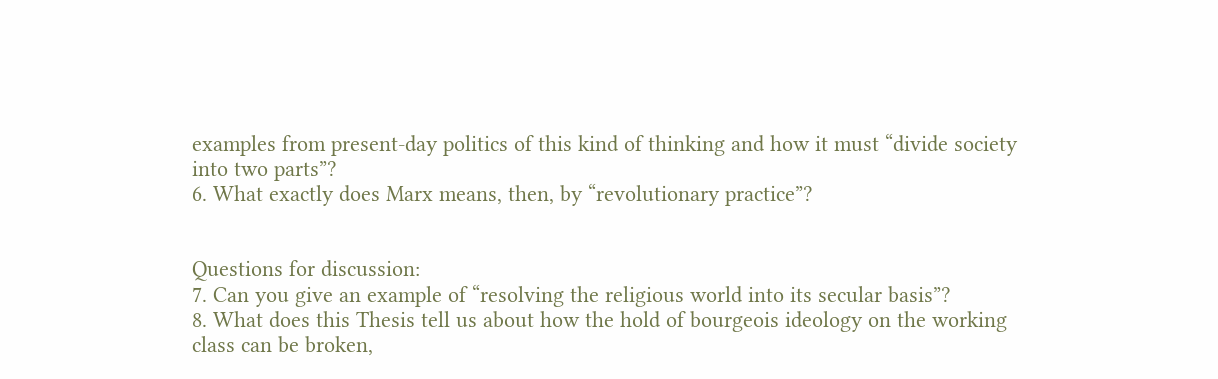examples from present-day politics of this kind of thinking and how it must “divide society into two parts”?
6. What exactly does Marx means, then, by “revolutionary practice”?


Questions for discussion:
7. Can you give an example of “resolving the religious world into its secular basis”?
8. What does this Thesis tell us about how the hold of bourgeois ideology on the working class can be broken,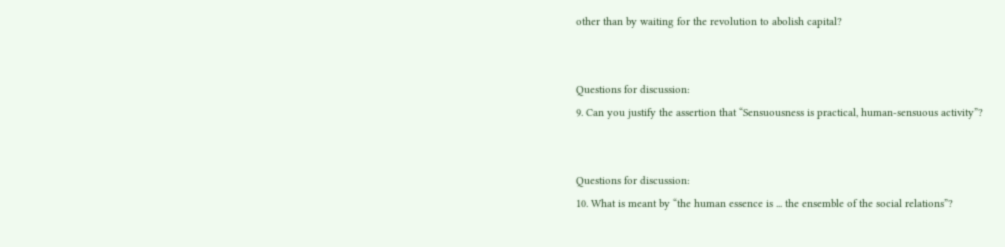other than by waiting for the revolution to abolish capital?


Questions for discussion:
9. Can you justify the assertion that “Sensuousness is practical, human-sensuous activity”?


Questions for discussion:
10. What is meant by “the human essence is ... the ensemble of the social relations”?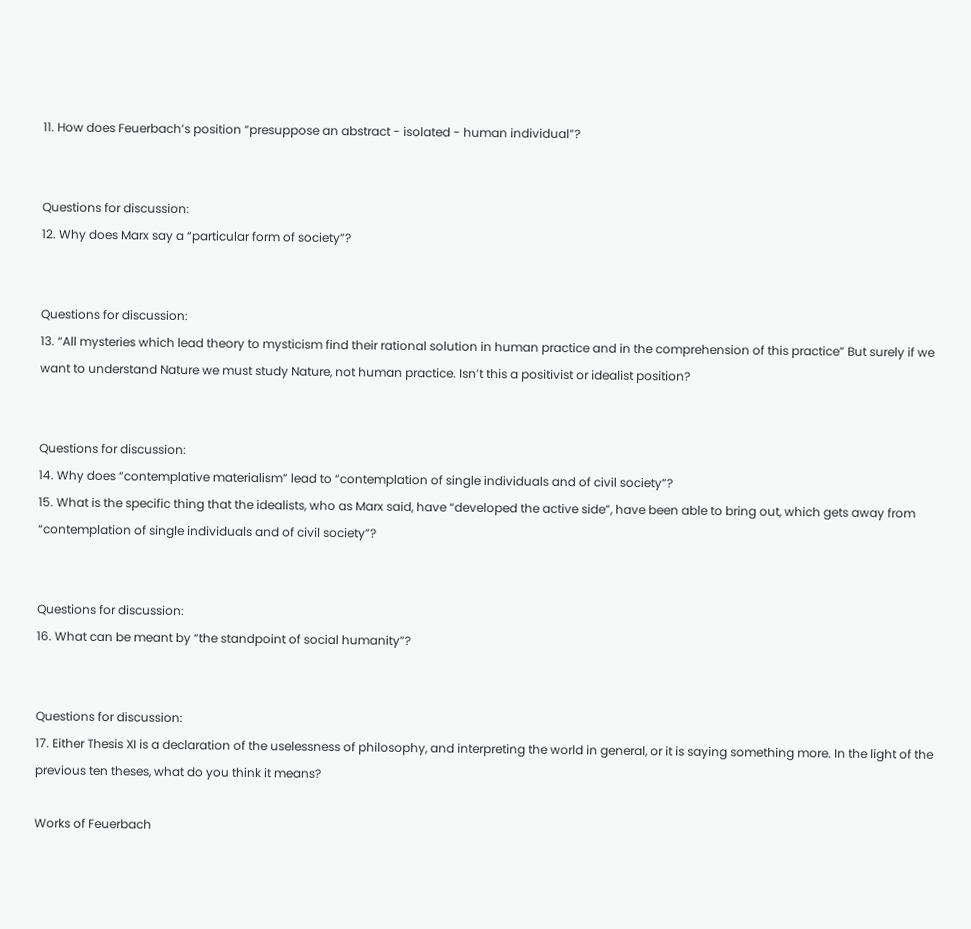11. How does Feuerbach’s position “presuppose an abstract - isolated - human individual”?


Questions for discussion:
12. Why does Marx say a “particular form of society”?


Questions for discussion:
13. “All mysteries which lead theory to mysticism find their rational solution in human practice and in the comprehension of this practice” But surely if we want to understand Nature we must study Nature, not human practice. Isn’t this a positivist or idealist position?


Questions for discussion:
14. Why does “contemplative materialism” lead to “contemplation of single individuals and of civil society”?
15. What is the specific thing that the idealists, who as Marx said, have “developed the active side”, have been able to bring out, which gets away from “contemplation of single individuals and of civil society”?


Questions for discussion:
16. What can be meant by “the standpoint of social humanity”?


Questions for discussion:
17. Either Thesis XI is a declaration of the uselessness of philosophy, and interpreting the world in general, or it is saying something more. In the light of the previous ten theses, what do you think it means?

Works of Feuerbach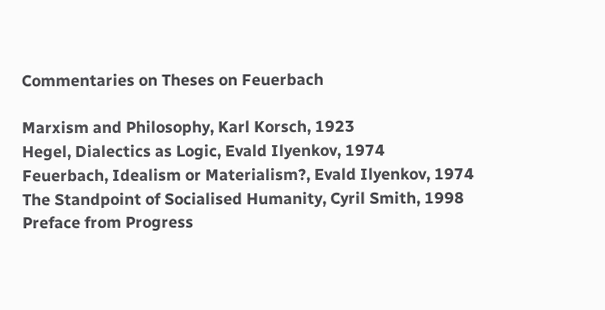Commentaries on Theses on Feuerbach

Marxism and Philosophy, Karl Korsch, 1923
Hegel, Dialectics as Logic, Evald Ilyenkov, 1974
Feuerbach, Idealism or Materialism?, Evald Ilyenkov, 1974
The Standpoint of Socialised Humanity, Cyril Smith, 1998
Preface from Progress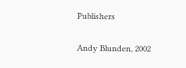Publishers

Andy Blunden, 2002